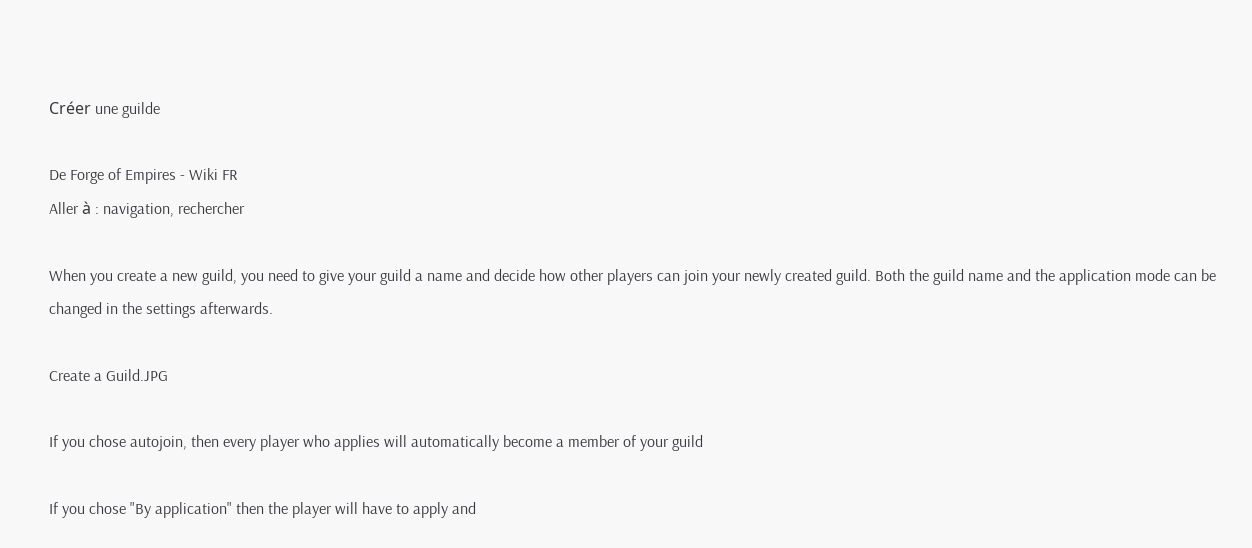Créer une guilde

De Forge of Empires - Wiki FR
Aller à : navigation, rechercher

When you create a new guild, you need to give your guild a name and decide how other players can join your newly created guild. Both the guild name and the application mode can be changed in the settings afterwards.

Create a Guild.JPG

If you chose autojoin, then every player who applies will automatically become a member of your guild

If you chose "By application" then the player will have to apply and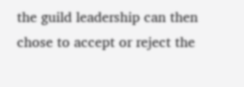the guild leadership can then chose to accept or reject the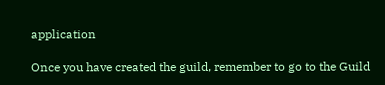application

Once you have created the guild, remember to go to the Guild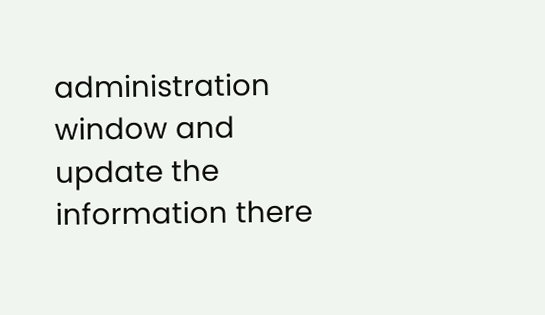administration window and update the information there